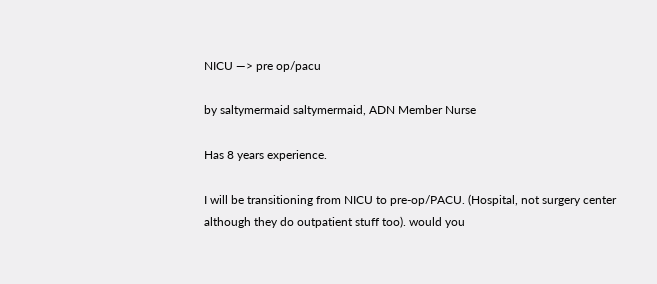NICU —> pre op/pacu

by saltymermaid saltymermaid, ADN Member Nurse

Has 8 years experience.

I will be transitioning from NICU to pre-op/PACU. (Hospital, not surgery center although they do outpatient stuff too). would you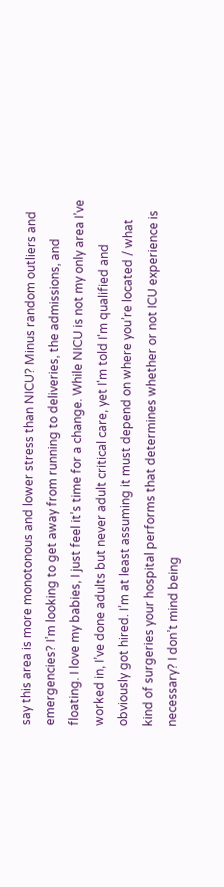say this area is more monotonous and lower stress than NICU? Minus random outliers and emergencies? I’m looking to get away from running to deliveries, the admissions, and floating. I love my babies, I just feel it’s time for a change. While NICU is not my only area I’ve worked in, I’ve done adults but never adult critical care, yet I'm told I'm qualified and obviously got hired. I’m at least assuming it must depend on where you’re located / what kind of surgeries your hospital performs that determines whether or not ICU experience is necessary? I don’t mind being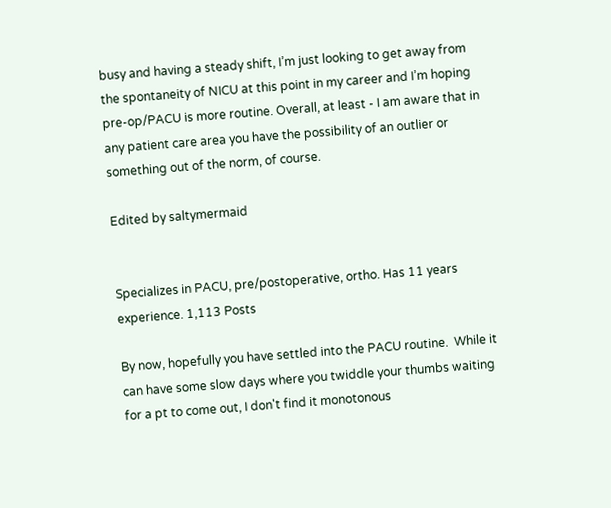busy and having a steady shift, I’m just looking to get away from the spontaneity of NICU at this point in my career and I’m hoping pre-op/PACU is more routine. Overall, at least - I am aware that in any patient care area you have the possibility of an outlier or something out of the norm, of course.

Edited by saltymermaid


Specializes in PACU, pre/postoperative, ortho. Has 11 years experience. 1,113 Posts

By now, hopefully you have settled into the PACU routine.  While it can have some slow days where you twiddle your thumbs waiting for a pt to come out, I don't find it monotonous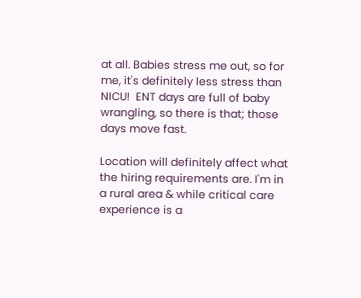at all. Babies stress me out, so for me, it's definitely less stress than NICU!  ENT days are full of baby wrangling, so there is that; those days move fast.

Location will definitely affect what the hiring requirements are. I'm in a rural area & while critical care experience is a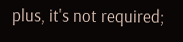plus, it's not required;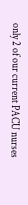only 2 of our current PACU nurses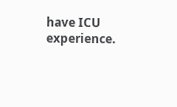have ICU experience.